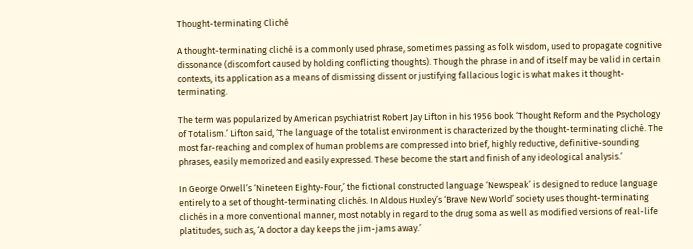Thought-terminating Cliché

A thought-terminating cliché is a commonly used phrase, sometimes passing as folk wisdom, used to propagate cognitive dissonance (discomfort caused by holding conflicting thoughts). Though the phrase in and of itself may be valid in certain contexts, its application as a means of dismissing dissent or justifying fallacious logic is what makes it thought-terminating.

The term was popularized by American psychiatrist Robert Jay Lifton in his 1956 book ‘Thought Reform and the Psychology of Totalism.’ Lifton said, ‘The language of the totalist environment is characterized by the thought-terminating cliché. The most far-reaching and complex of human problems are compressed into brief, highly reductive, definitive-sounding phrases, easily memorized and easily expressed. These become the start and finish of any ideological analysis.’

In George Orwell’s ‘Nineteen Eighty-Four,’ the fictional constructed language ‘Newspeak’ is designed to reduce language entirely to a set of thought-terminating clichés. In Aldous Huxley’s ‘Brave New World’ society uses thought-terminating clichés in a more conventional manner, most notably in regard to the drug soma as well as modified versions of real-life platitudes, such as, ‘A doctor a day keeps the jim-jams away.’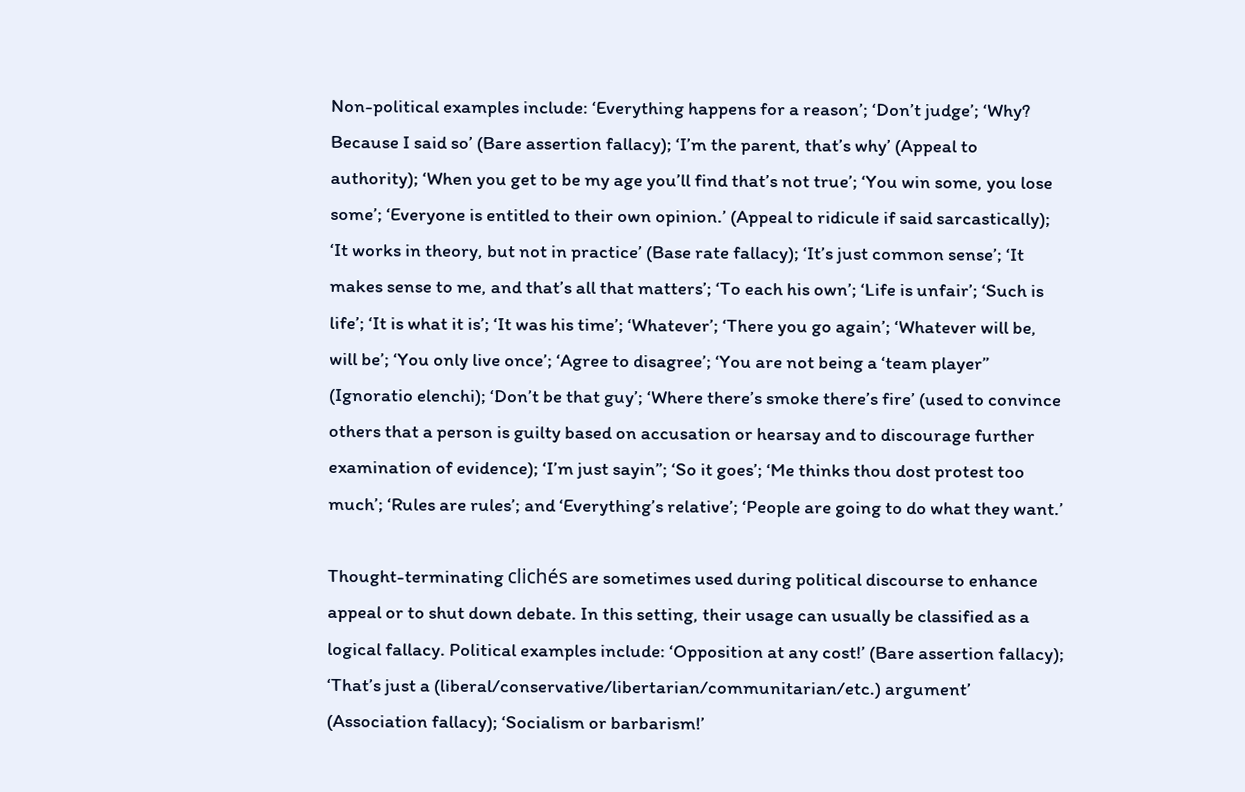Non-political examples include: ‘Everything happens for a reason’; ‘Don’t judge’; ‘Why? Because I said so’ (Bare assertion fallacy); ‘I’m the parent, that’s why’ (Appeal to authority); ‘When you get to be my age you’ll find that’s not true’; ‘You win some, you lose some’; ‘Everyone is entitled to their own opinion.’ (Appeal to ridicule if said sarcastically); ‘It works in theory, but not in practice’ (Base rate fallacy); ‘It’s just common sense’; ‘It makes sense to me, and that’s all that matters’; ‘To each his own’; ‘Life is unfair’; ‘Such is life’; ‘It is what it is’; ‘It was his time’; ‘Whatever’; ‘There you go again’; ‘Whatever will be, will be’; ‘You only live once’; ‘Agree to disagree’; ‘You are not being a ‘team player” (Ignoratio elenchi); ‘Don’t be that guy’; ‘Where there’s smoke there’s fire’ (used to convince others that a person is guilty based on accusation or hearsay and to discourage further examination of evidence); ‘I’m just sayin”; ‘So it goes’; ‘Me thinks thou dost protest too much’; ‘Rules are rules’; and ‘Everything’s relative’; ‘People are going to do what they want.’

Thought-terminating clichés are sometimes used during political discourse to enhance appeal or to shut down debate. In this setting, their usage can usually be classified as a logical fallacy. Political examples include: ‘Opposition at any cost!’ (Bare assertion fallacy); ‘That’s just a (liberal/conservative/libertarian/communitarian/etc.) argument’ (Association fallacy); ‘Socialism or barbarism!’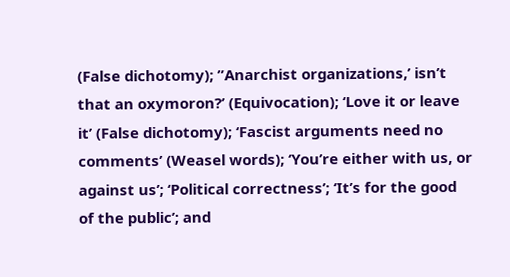(False dichotomy); ”Anarchist organizations,’ isn’t that an oxymoron?’ (Equivocation); ‘Love it or leave it’ (False dichotomy); ‘Fascist arguments need no comments’ (Weasel words); ‘You’re either with us, or against us’; ‘Political correctness’; ‘It’s for the good of the public’; and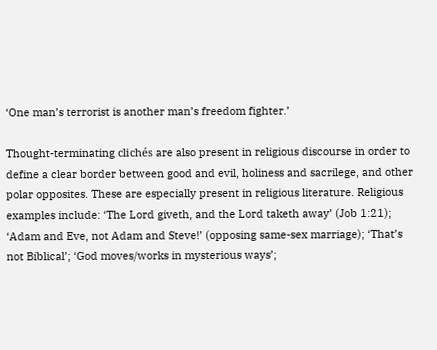‘One man’s terrorist is another man’s freedom fighter.’

Thought-terminating clichés are also present in religious discourse in order to define a clear border between good and evil, holiness and sacrilege, and other polar opposites. These are especially present in religious literature. Religious examples include: ‘The Lord giveth, and the Lord taketh away’ (Job 1:21); ‘Adam and Eve, not Adam and Steve!’ (opposing same-sex marriage); ‘That’s not Biblical’; ‘God moves/works in mysterious ways’;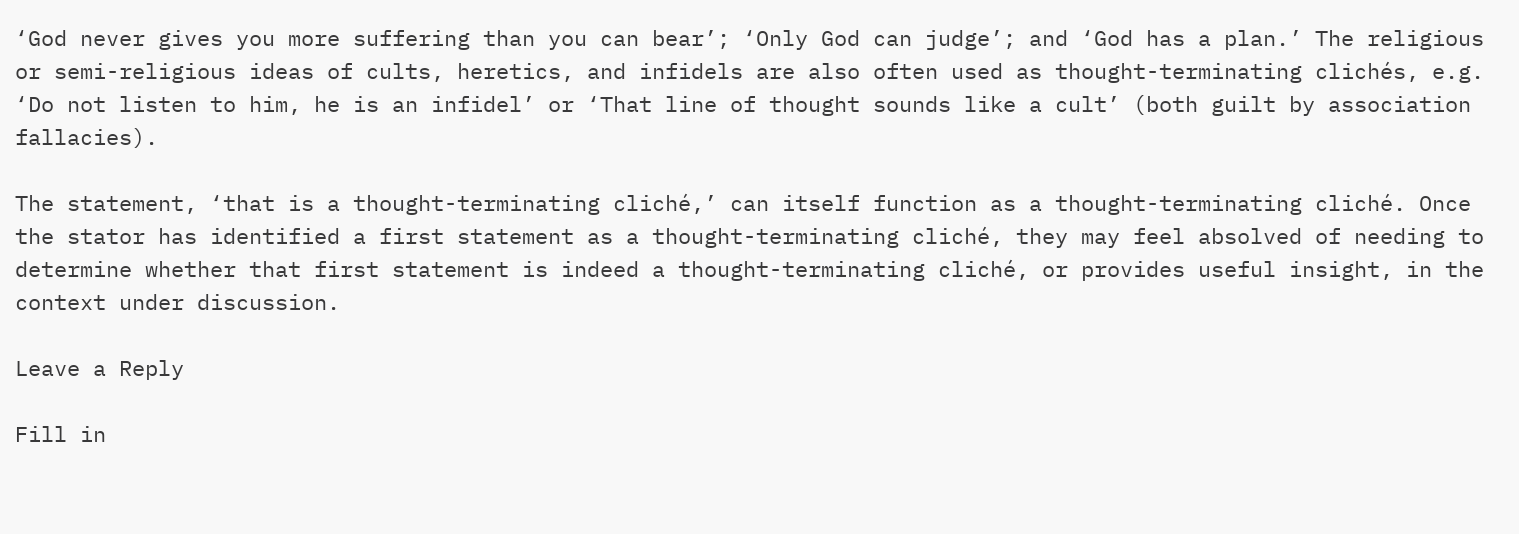‘God never gives you more suffering than you can bear’; ‘Only God can judge’; and ‘God has a plan.’ The religious or semi-religious ideas of cults, heretics, and infidels are also often used as thought-terminating clichés, e.g. ‘Do not listen to him, he is an infidel’ or ‘That line of thought sounds like a cult’ (both guilt by association fallacies).

The statement, ‘that is a thought-terminating cliché,’ can itself function as a thought-terminating cliché. Once the stator has identified a first statement as a thought-terminating cliché, they may feel absolved of needing to determine whether that first statement is indeed a thought-terminating cliché, or provides useful insight, in the context under discussion.

Leave a Reply

Fill in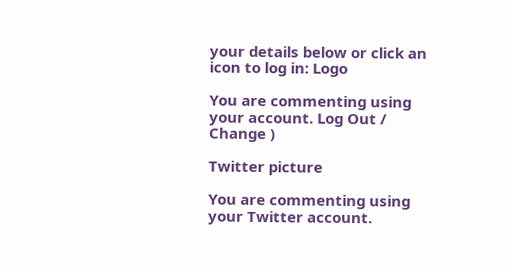your details below or click an icon to log in: Logo

You are commenting using your account. Log Out /  Change )

Twitter picture

You are commenting using your Twitter account.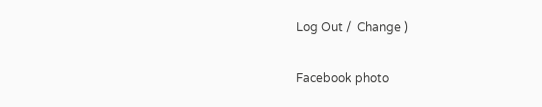Log Out /  Change )

Facebook photo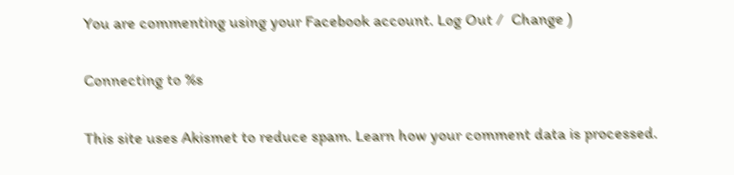You are commenting using your Facebook account. Log Out /  Change )

Connecting to %s

This site uses Akismet to reduce spam. Learn how your comment data is processed.